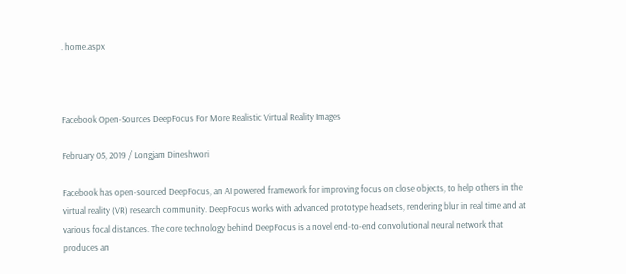. home.aspx



Facebook Open-Sources DeepFocus For More Realistic Virtual Reality Images

February 05, 2019 / Longjam Dineshwori

Facebook has open-sourced DeepFocus, an AI powered framework for improving focus on close objects, to help others in the virtual reality (VR) research community. DeepFocus works with advanced prototype headsets, rendering blur in real time and at various focal distances. The core technology behind DeepFocus is a novel end-to-end convolutional neural network that produces an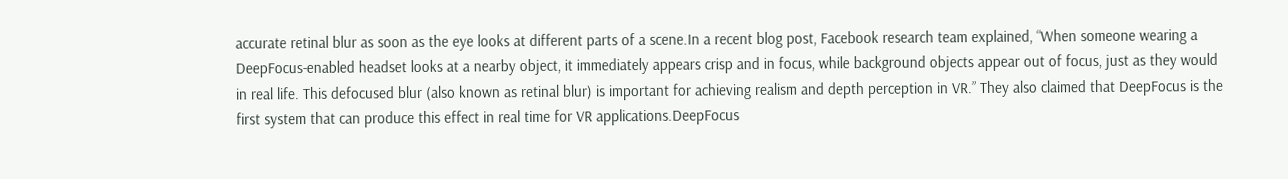accurate retinal blur as soon as the eye looks at different parts of a scene.In a recent blog post, Facebook research team explained, “When someone wearing a DeepFocus-enabled headset looks at a nearby object, it immediately appears crisp and in focus, while background objects appear out of focus, just as they would in real life. This defocused blur (also known as retinal blur) is important for achieving realism and depth perception in VR.” They also claimed that DeepFocus is the first system that can produce this effect in real time for VR applications.DeepFocus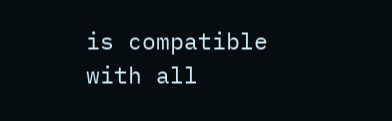is compatible with all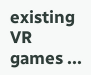existing VR games ...